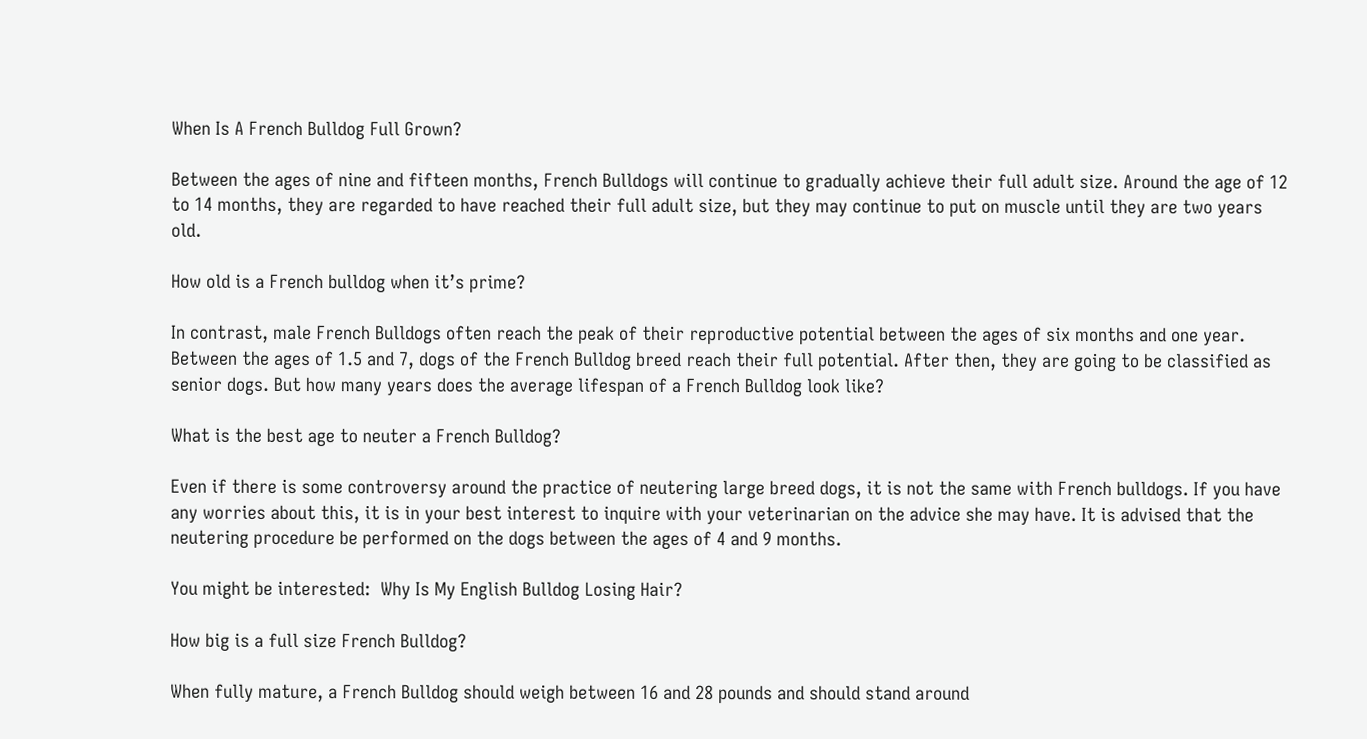When Is A French Bulldog Full Grown?

Between the ages of nine and fifteen months, French Bulldogs will continue to gradually achieve their full adult size. Around the age of 12 to 14 months, they are regarded to have reached their full adult size, but they may continue to put on muscle until they are two years old.

How old is a French bulldog when it’s prime?

In contrast, male French Bulldogs often reach the peak of their reproductive potential between the ages of six months and one year. Between the ages of 1.5 and 7, dogs of the French Bulldog breed reach their full potential. After then, they are going to be classified as senior dogs. But how many years does the average lifespan of a French Bulldog look like?

What is the best age to neuter a French Bulldog?

Even if there is some controversy around the practice of neutering large breed dogs, it is not the same with French bulldogs. If you have any worries about this, it is in your best interest to inquire with your veterinarian on the advice she may have. It is advised that the neutering procedure be performed on the dogs between the ages of 4 and 9 months.

You might be interested:  Why Is My English Bulldog Losing Hair?

How big is a full size French Bulldog?

When fully mature, a French Bulldog should weigh between 16 and 28 pounds and should stand around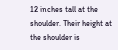12 inches tall at the shoulder. Their height at the shoulder is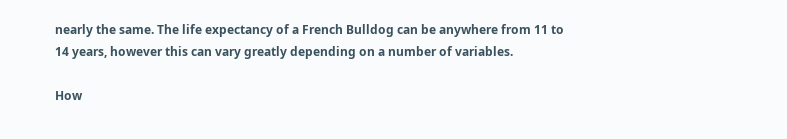nearly the same. The life expectancy of a French Bulldog can be anywhere from 11 to 14 years, however this can vary greatly depending on a number of variables.

How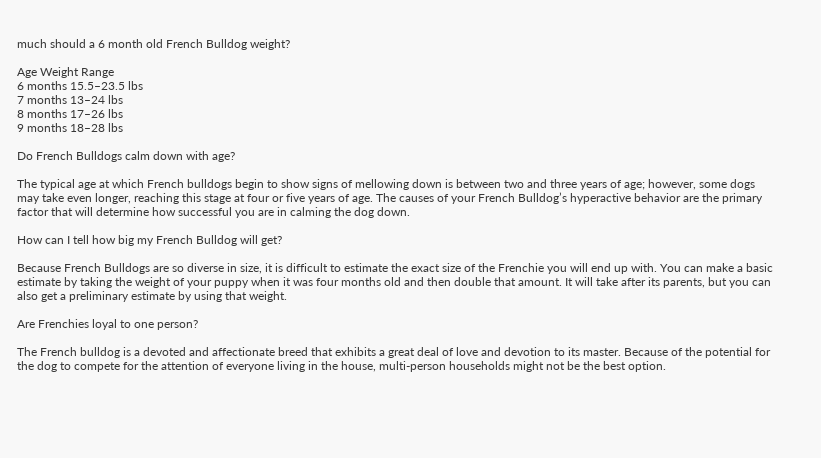much should a 6 month old French Bulldog weight?

Age Weight Range
6 months 15.5–23.5 lbs
7 months 13–24 lbs
8 months 17–26 lbs
9 months 18–28 lbs

Do French Bulldogs calm down with age?

The typical age at which French bulldogs begin to show signs of mellowing down is between two and three years of age; however, some dogs may take even longer, reaching this stage at four or five years of age. The causes of your French Bulldog’s hyperactive behavior are the primary factor that will determine how successful you are in calming the dog down.

How can I tell how big my French Bulldog will get?

Because French Bulldogs are so diverse in size, it is difficult to estimate the exact size of the Frenchie you will end up with. You can make a basic estimate by taking the weight of your puppy when it was four months old and then double that amount. It will take after its parents, but you can also get a preliminary estimate by using that weight.

Are Frenchies loyal to one person?

The French bulldog is a devoted and affectionate breed that exhibits a great deal of love and devotion to its master. Because of the potential for the dog to compete for the attention of everyone living in the house, multi-person households might not be the best option.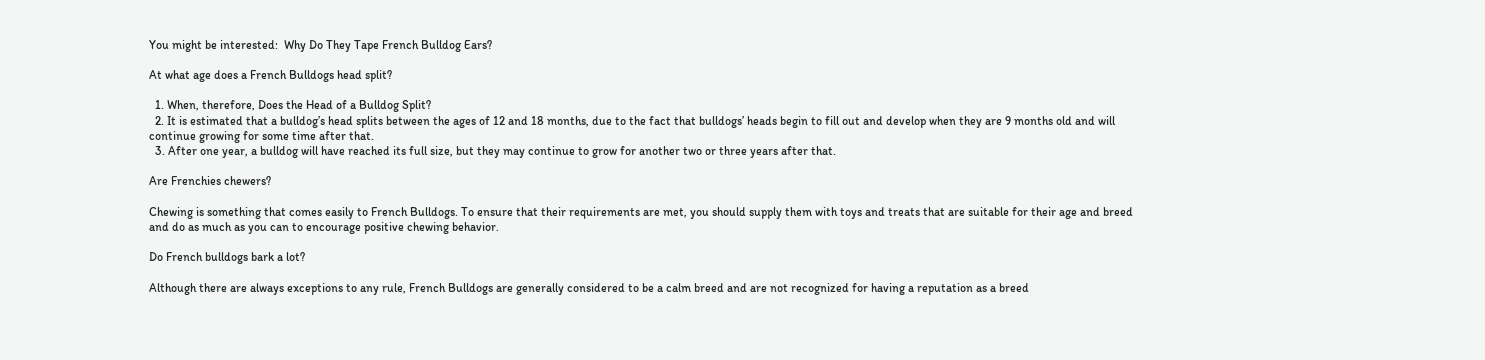You might be interested:  Why Do They Tape French Bulldog Ears?

At what age does a French Bulldogs head split?

  1. When, therefore, Does the Head of a Bulldog Split?
  2. It is estimated that a bulldog’s head splits between the ages of 12 and 18 months, due to the fact that bulldogs’ heads begin to fill out and develop when they are 9 months old and will continue growing for some time after that.
  3. After one year, a bulldog will have reached its full size, but they may continue to grow for another two or three years after that.

Are Frenchies chewers?

Chewing is something that comes easily to French Bulldogs. To ensure that their requirements are met, you should supply them with toys and treats that are suitable for their age and breed and do as much as you can to encourage positive chewing behavior.

Do French bulldogs bark a lot?

Although there are always exceptions to any rule, French Bulldogs are generally considered to be a calm breed and are not recognized for having a reputation as a breed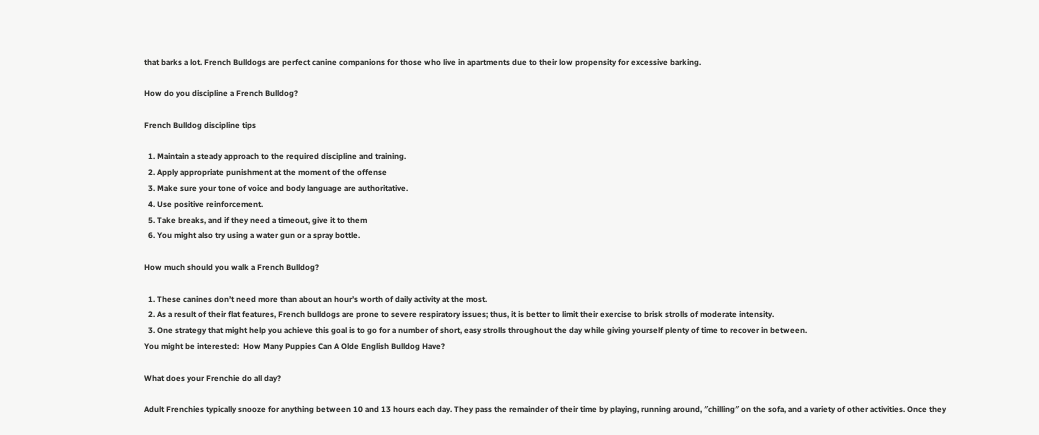that barks a lot. French Bulldogs are perfect canine companions for those who live in apartments due to their low propensity for excessive barking.

How do you discipline a French Bulldog?

French Bulldog discipline tips

  1. Maintain a steady approach to the required discipline and training.
  2. Apply appropriate punishment at the moment of the offense
  3. Make sure your tone of voice and body language are authoritative.
  4. Use positive reinforcement.
  5. Take breaks, and if they need a timeout, give it to them
  6. You might also try using a water gun or a spray bottle.

How much should you walk a French Bulldog?

  1. These canines don’t need more than about an hour’s worth of daily activity at the most.
  2. As a result of their flat features, French bulldogs are prone to severe respiratory issues; thus, it is better to limit their exercise to brisk strolls of moderate intensity.
  3. One strategy that might help you achieve this goal is to go for a number of short, easy strolls throughout the day while giving yourself plenty of time to recover in between.
You might be interested:  How Many Puppies Can A Olde English Bulldog Have?

What does your Frenchie do all day?

Adult Frenchies typically snooze for anything between 10 and 13 hours each day. They pass the remainder of their time by playing, running around, ″chilling″ on the sofa, and a variety of other activities. Once they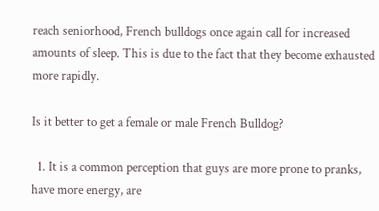reach seniorhood, French bulldogs once again call for increased amounts of sleep. This is due to the fact that they become exhausted more rapidly.

Is it better to get a female or male French Bulldog?

  1. It is a common perception that guys are more prone to pranks, have more energy, are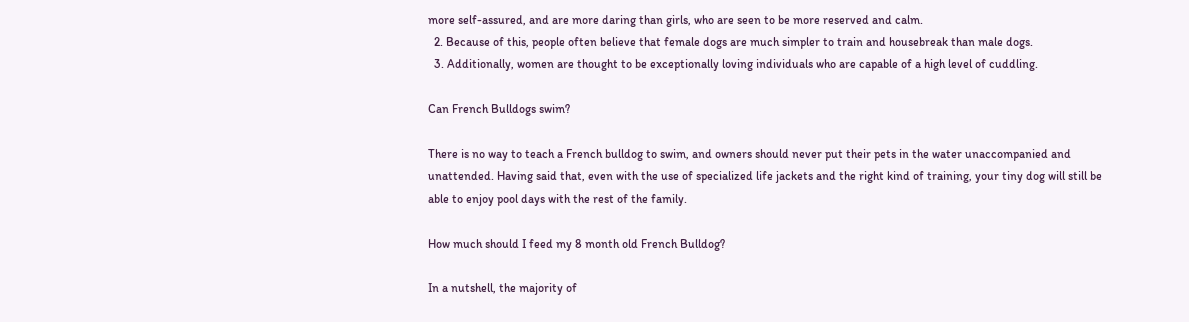more self-assured, and are more daring than girls, who are seen to be more reserved and calm.
  2. Because of this, people often believe that female dogs are much simpler to train and housebreak than male dogs.
  3. Additionally, women are thought to be exceptionally loving individuals who are capable of a high level of cuddling.

Can French Bulldogs swim?

There is no way to teach a French bulldog to swim, and owners should never put their pets in the water unaccompanied and unattended. Having said that, even with the use of specialized life jackets and the right kind of training, your tiny dog will still be able to enjoy pool days with the rest of the family.

How much should I feed my 8 month old French Bulldog?

In a nutshell, the majority of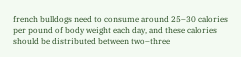french bulldogs need to consume around 25–30 calories per pound of body weight each day, and these calories should be distributed between two–three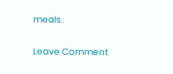meals.

Leave Comment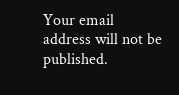Your email address will not be published.